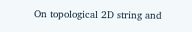On topological 2D string and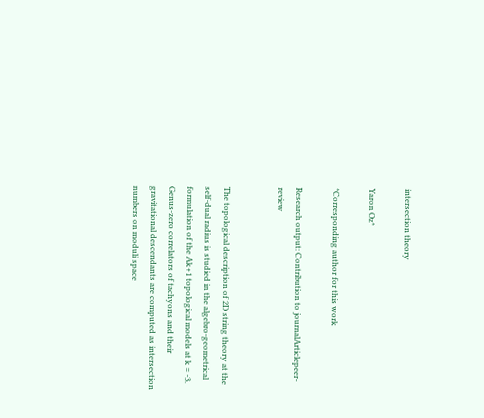intersection theory

Yaron Oz*

*Corresponding author for this work

Research output: Contribution to journalArticlepeer-review


The topological description of 2D string theory at the self-dual radius is studied in the algebro-geometrical formulation of the Ak+1 topological models at k = -3. Genus-zero correlators of tachyons and their gravitational descendants are computed as intersection numbers on moduli space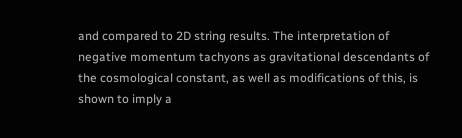and compared to 2D string results. The interpretation of negative momentum tachyons as gravitational descendants of the cosmological constant, as well as modifications of this, is shown to imply a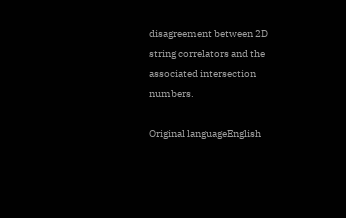disagreement between 2D string correlators and the associated intersection numbers.

Original languageEnglish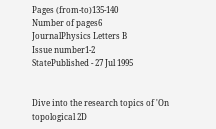Pages (from-to)135-140
Number of pages6
JournalPhysics Letters B
Issue number1-2
StatePublished - 27 Jul 1995


Dive into the research topics of 'On topological 2D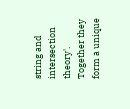string and intersection theory'. Together they form a unique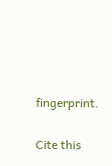fingerprint.

Cite this